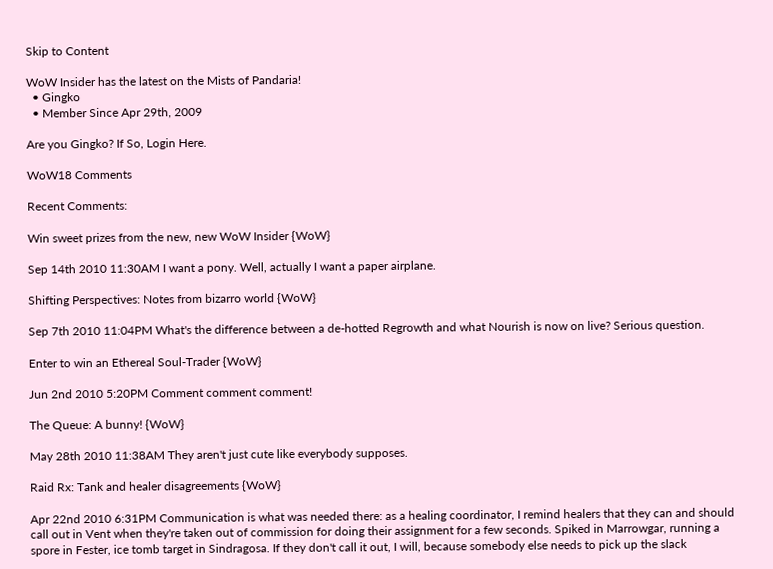Skip to Content

WoW Insider has the latest on the Mists of Pandaria!
  • Gingko
  • Member Since Apr 29th, 2009

Are you Gingko? If So, Login Here.

WoW18 Comments

Recent Comments:

Win sweet prizes from the new, new WoW Insider {WoW}

Sep 14th 2010 11:30AM I want a pony. Well, actually I want a paper airplane.

Shifting Perspectives: Notes from bizarro world {WoW}

Sep 7th 2010 11:04PM What's the difference between a de-hotted Regrowth and what Nourish is now on live? Serious question.

Enter to win an Ethereal Soul-Trader {WoW}

Jun 2nd 2010 5:20PM Comment comment comment!

The Queue: A bunny! {WoW}

May 28th 2010 11:38AM They aren't just cute like everybody supposes.

Raid Rx: Tank and healer disagreements {WoW}

Apr 22nd 2010 6:31PM Communication is what was needed there: as a healing coordinator, I remind healers that they can and should call out in Vent when they're taken out of commission for doing their assignment for a few seconds. Spiked in Marrowgar, running a spore in Fester, ice tomb target in Sindragosa. If they don't call it out, I will, because somebody else needs to pick up the slack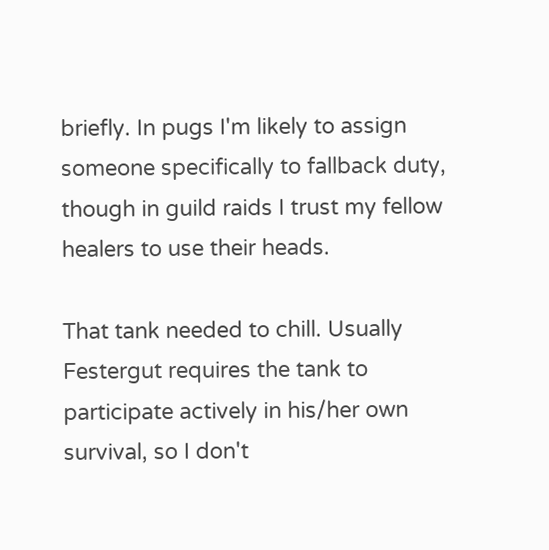briefly. In pugs I'm likely to assign someone specifically to fallback duty, though in guild raids I trust my fellow healers to use their heads.

That tank needed to chill. Usually Festergut requires the tank to participate actively in his/her own survival, so I don't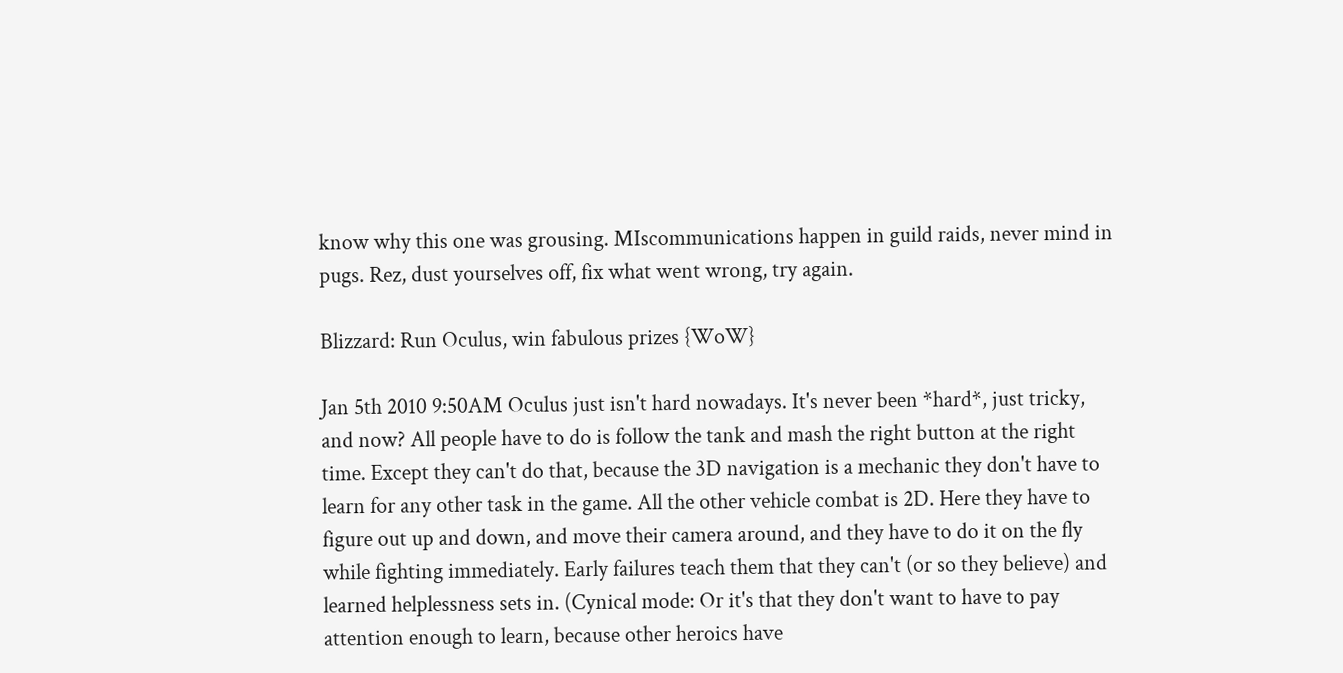know why this one was grousing. MIscommunications happen in guild raids, never mind in pugs. Rez, dust yourselves off, fix what went wrong, try again.

Blizzard: Run Oculus, win fabulous prizes {WoW}

Jan 5th 2010 9:50AM Oculus just isn't hard nowadays. It's never been *hard*, just tricky, and now? All people have to do is follow the tank and mash the right button at the right time. Except they can't do that, because the 3D navigation is a mechanic they don't have to learn for any other task in the game. All the other vehicle combat is 2D. Here they have to figure out up and down, and move their camera around, and they have to do it on the fly while fighting immediately. Early failures teach them that they can't (or so they believe) and learned helplessness sets in. (Cynical mode: Or it's that they don't want to have to pay attention enough to learn, because other heroics have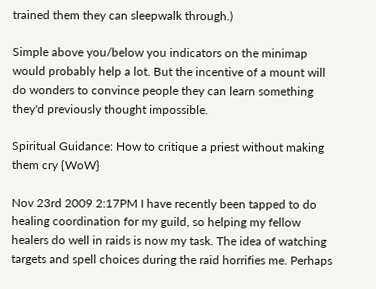trained them they can sleepwalk through.)

Simple above you/below you indicators on the minimap would probably help a lot. But the incentive of a mount will do wonders to convince people they can learn something they'd previously thought impossible.

Spiritual Guidance: How to critique a priest without making them cry {WoW}

Nov 23rd 2009 2:17PM I have recently been tapped to do healing coordination for my guild, so helping my fellow healers do well in raids is now my task. The idea of watching targets and spell choices during the raid horrifies me. Perhaps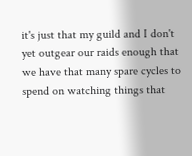it's just that my guild and I don't yet outgear our raids enough that we have that many spare cycles to spend on watching things that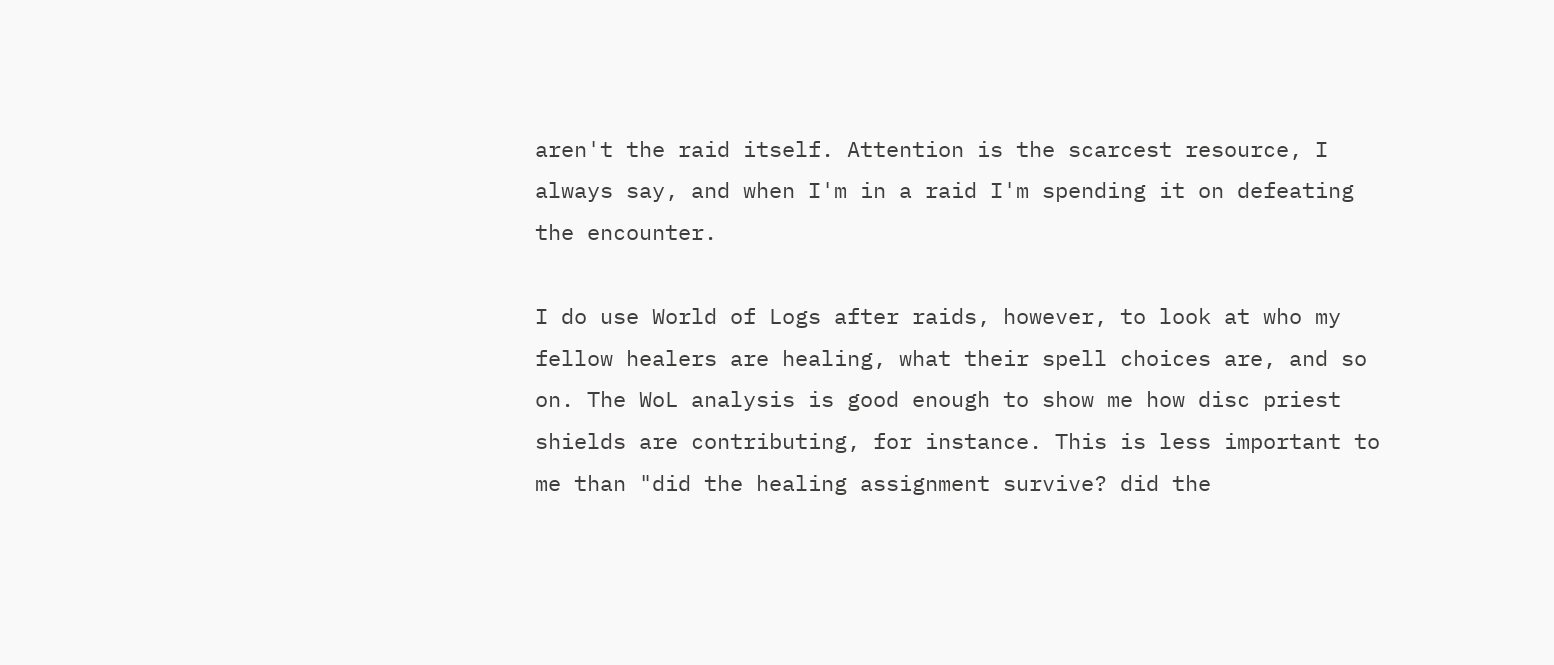aren't the raid itself. Attention is the scarcest resource, I always say, and when I'm in a raid I'm spending it on defeating the encounter.

I do use World of Logs after raids, however, to look at who my fellow healers are healing, what their spell choices are, and so on. The WoL analysis is good enough to show me how disc priest shields are contributing, for instance. This is less important to me than "did the healing assignment survive? did the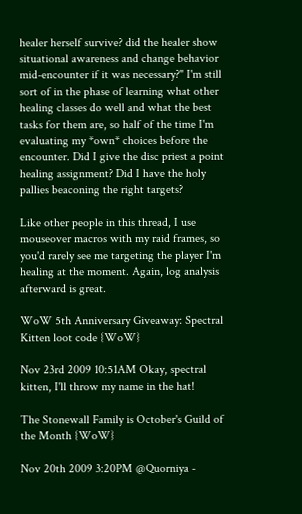healer herself survive? did the healer show situational awareness and change behavior mid-encounter if it was necessary?" I'm still sort of in the phase of learning what other healing classes do well and what the best tasks for them are, so half of the time I'm evaluating my *own* choices before the encounter. Did I give the disc priest a point healing assignment? Did I have the holy pallies beaconing the right targets?

Like other people in this thread, I use mouseover macros with my raid frames, so you'd rarely see me targeting the player I'm healing at the moment. Again, log analysis afterward is great.

WoW 5th Anniversary Giveaway: Spectral Kitten loot code {WoW}

Nov 23rd 2009 10:51AM Okay, spectral kitten, I'll throw my name in the hat!

The Stonewall Family is October's Guild of the Month {WoW}

Nov 20th 2009 3:20PM @Quorniya -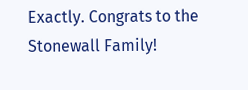Exactly. Congrats to the Stonewall Family!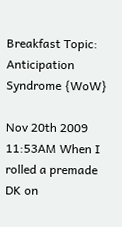Breakfast Topic: Anticipation Syndrome {WoW}

Nov 20th 2009 11:53AM When I rolled a premade DK on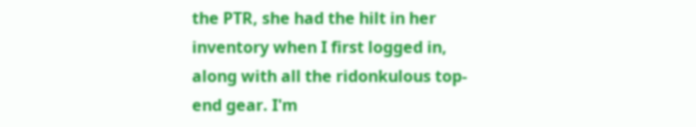the PTR, she had the hilt in her inventory when I first logged in, along with all the ridonkulous top-end gear. I'm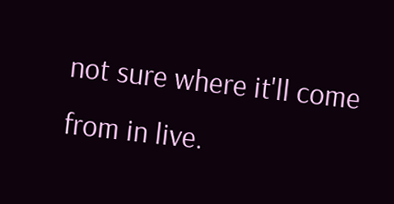not sure where it'll come from in live.